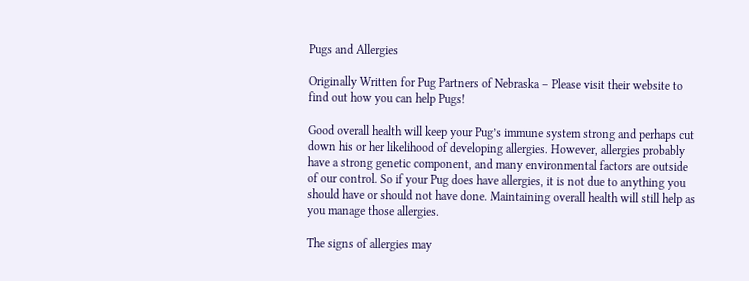Pugs and Allergies

Originally Written for Pug Partners of Nebraska – Please visit their website to find out how you can help Pugs!

Good overall health will keep your Pug’s immune system strong and perhaps cut down his or her likelihood of developing allergies. However, allergies probably have a strong genetic component, and many environmental factors are outside of our control. So if your Pug does have allergies, it is not due to anything you should have or should not have done. Maintaining overall health will still help as you manage those allergies.

The signs of allergies may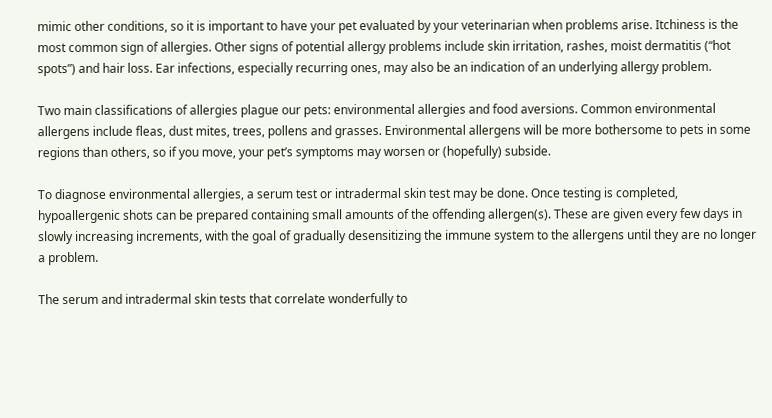mimic other conditions, so it is important to have your pet evaluated by your veterinarian when problems arise. Itchiness is the most common sign of allergies. Other signs of potential allergy problems include skin irritation, rashes, moist dermatitis (“hot spots”) and hair loss. Ear infections, especially recurring ones, may also be an indication of an underlying allergy problem.

Two main classifications of allergies plague our pets: environmental allergies and food aversions. Common environmental allergens include fleas, dust mites, trees, pollens and grasses. Environmental allergens will be more bothersome to pets in some regions than others, so if you move, your pet’s symptoms may worsen or (hopefully) subside.

To diagnose environmental allergies, a serum test or intradermal skin test may be done. Once testing is completed, hypoallergenic shots can be prepared containing small amounts of the offending allergen(s). These are given every few days in slowly increasing increments, with the goal of gradually desensitizing the immune system to the allergens until they are no longer a problem.

The serum and intradermal skin tests that correlate wonderfully to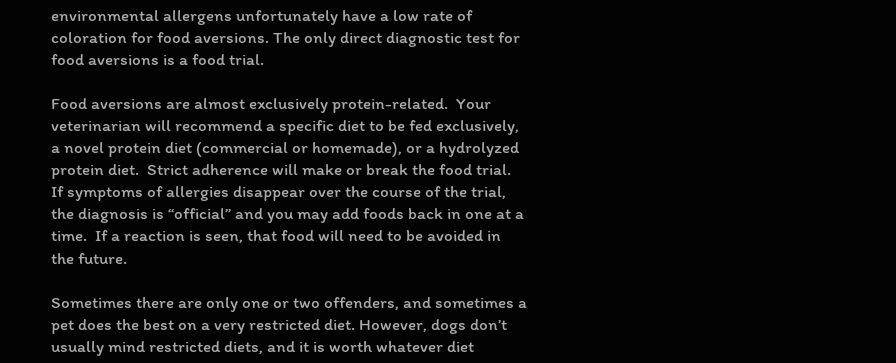environmental allergens unfortunately have a low rate of coloration for food aversions. The only direct diagnostic test for food aversions is a food trial.

Food aversions are almost exclusively protein-related.  Your veterinarian will recommend a specific diet to be fed exclusively, a novel protein diet (commercial or homemade), or a hydrolyzed protein diet.  Strict adherence will make or break the food trial.  If symptoms of allergies disappear over the course of the trial, the diagnosis is “official” and you may add foods back in one at a time.  If a reaction is seen, that food will need to be avoided in the future.

Sometimes there are only one or two offenders, and sometimes a pet does the best on a very restricted diet. However, dogs don’t usually mind restricted diets, and it is worth whatever diet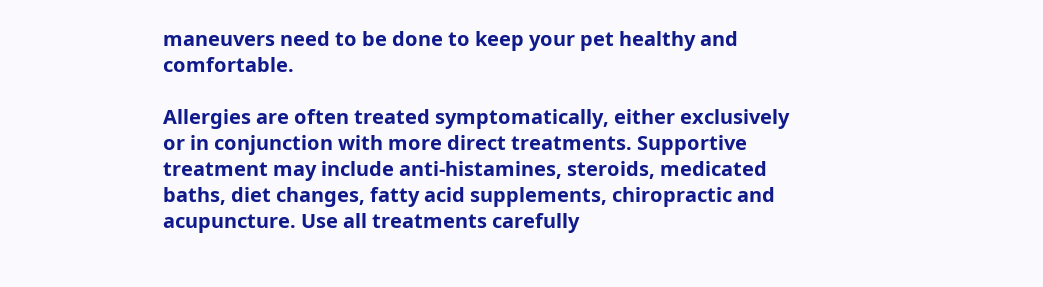maneuvers need to be done to keep your pet healthy and comfortable.

Allergies are often treated symptomatically, either exclusively or in conjunction with more direct treatments. Supportive treatment may include anti-histamines, steroids, medicated baths, diet changes, fatty acid supplements, chiropractic and acupuncture. Use all treatments carefully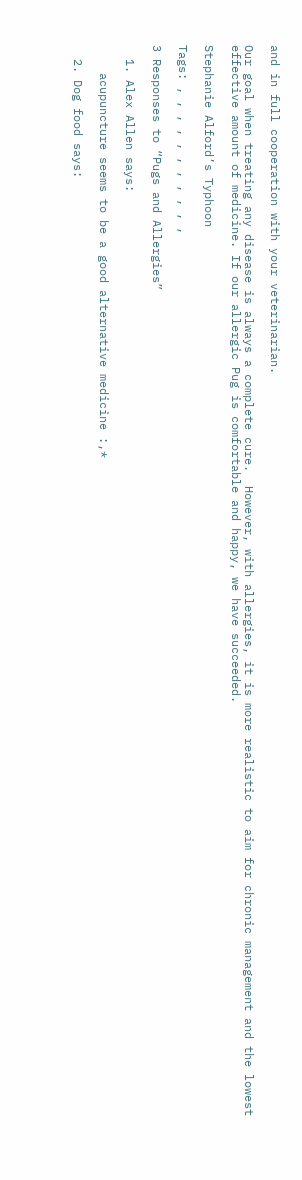and in full cooperation with your veterinarian.

Our goal when treating any disease is always a complete cure.  However, with allergies, it is more realistic to aim for chronic management and the lowest effective amount of medicine. If our allergic Pug is comfortable and happy, we have succeeded.

Stephanie Alford’s Typhoon

Tags: , , , , , , , , , , ,

3 Responses to “Pugs and Allergies”

  1. Alex Allen says:

    acupuncture seems to be a good alternative medicine :,*

  2. Dog food says: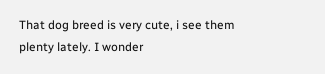That dog breed is very cute, i see them plenty lately. I wonder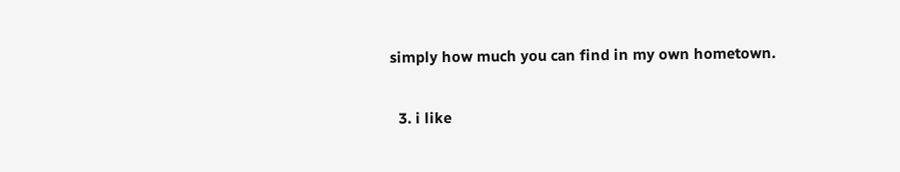simply how much you can find in my own hometown.

  3. i like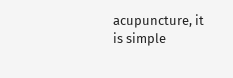acupuncture, it is simple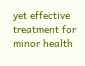yet effective treatment for minor health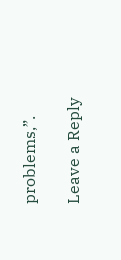problems,”.

Leave a Reply